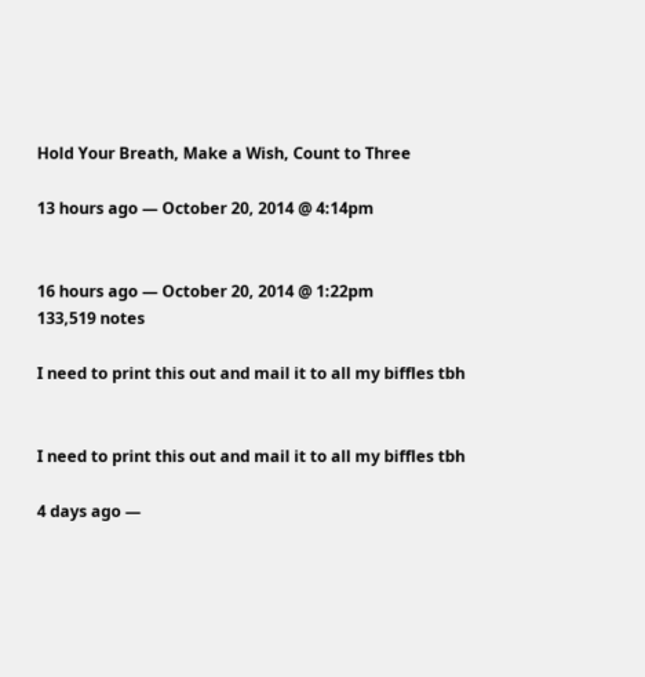Hold Your Breath, Make a Wish, Count to Three

13 hours ago — October 20, 2014 @ 4:14pm


16 hours ago — October 20, 2014 @ 1:22pm
133,519 notes

I need to print this out and mail it to all my biffles tbh


I need to print this out and mail it to all my biffles tbh

4 days ago —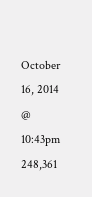October 16, 2014 @ 10:43pm
248,361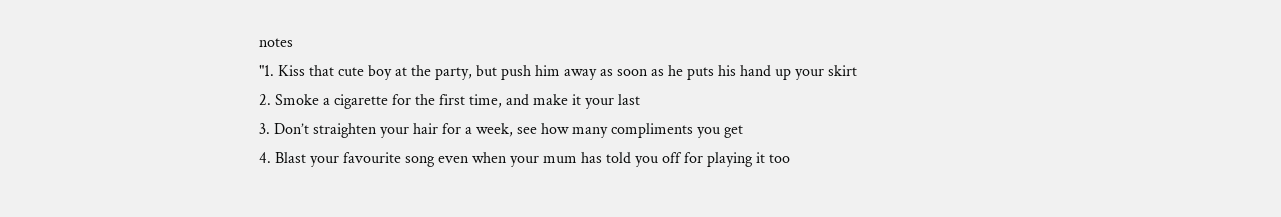notes
"1. Kiss that cute boy at the party, but push him away as soon as he puts his hand up your skirt
2. Smoke a cigarette for the first time, and make it your last
3. Don’t straighten your hair for a week, see how many compliments you get
4. Blast your favourite song even when your mum has told you off for playing it too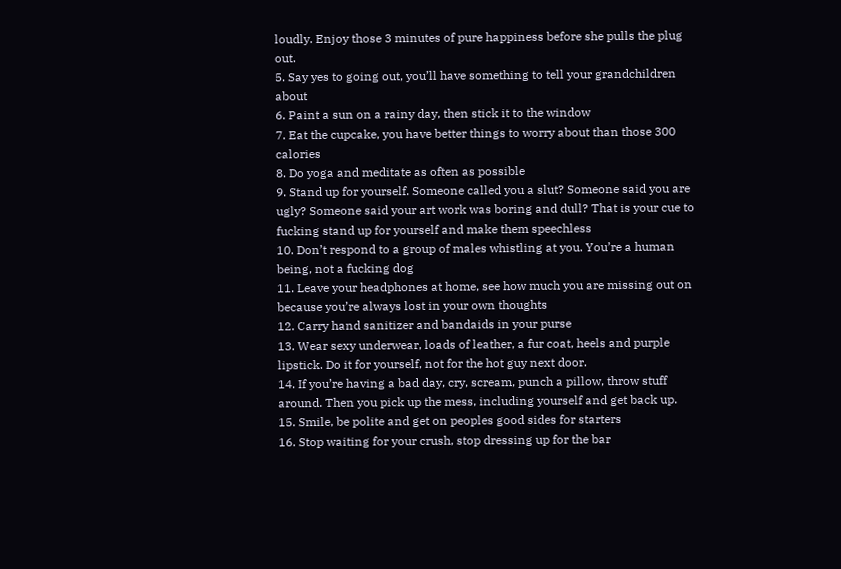loudly. Enjoy those 3 minutes of pure happiness before she pulls the plug out.
5. Say yes to going out, you’ll have something to tell your grandchildren about
6. Paint a sun on a rainy day, then stick it to the window
7. Eat the cupcake, you have better things to worry about than those 300 calories
8. Do yoga and meditate as often as possible
9. Stand up for yourself. Someone called you a slut? Someone said you are ugly? Someone said your art work was boring and dull? That is your cue to fucking stand up for yourself and make them speechless
10. Don’t respond to a group of males whistling at you. You’re a human being, not a fucking dog
11. Leave your headphones at home, see how much you are missing out on because you’re always lost in your own thoughts
12. Carry hand sanitizer and bandaids in your purse
13. Wear sexy underwear, loads of leather, a fur coat, heels and purple lipstick. Do it for yourself, not for the hot guy next door.
14. If you’re having a bad day, cry, scream, punch a pillow, throw stuff around. Then you pick up the mess, including yourself and get back up.
15. Smile, be polite and get on peoples good sides for starters
16. Stop waiting for your crush, stop dressing up for the bar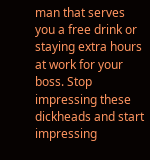man that serves you a free drink or staying extra hours at work for your boss. Stop impressing these dickheads and start impressing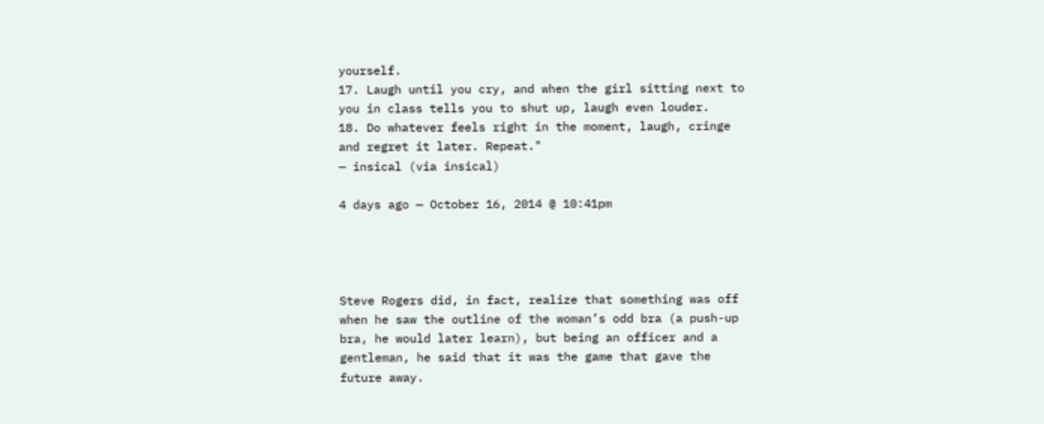yourself.
17. Laugh until you cry, and when the girl sitting next to you in class tells you to shut up, laugh even louder.
18. Do whatever feels right in the moment, laugh, cringe and regret it later. Repeat."
— insical (via insical)

4 days ago — October 16, 2014 @ 10:41pm




Steve Rogers did, in fact, realize that something was off when he saw the outline of the woman’s odd bra (a push-up bra, he would later learn), but being an officer and a gentleman, he said that it was the game that gave the future away.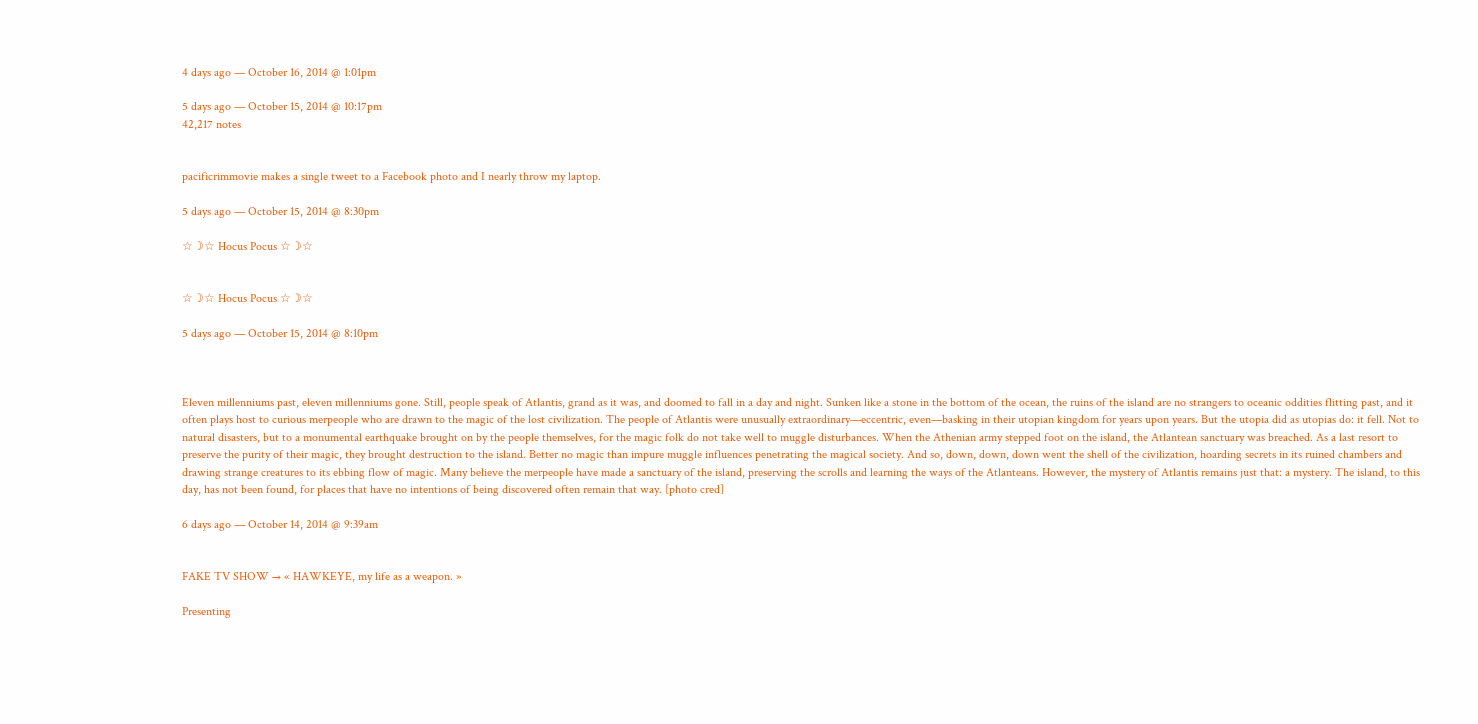4 days ago — October 16, 2014 @ 1:01pm

5 days ago — October 15, 2014 @ 10:17pm
42,217 notes


pacificrimmovie makes a single tweet to a Facebook photo and I nearly throw my laptop.

5 days ago — October 15, 2014 @ 8:30pm

☆☽☆ Hocus Pocus ☆☽☆


☆☽☆ Hocus Pocus ☆☽☆

5 days ago — October 15, 2014 @ 8:10pm



Eleven millenniums past, eleven millenniums gone. Still, people speak of Atlantis, grand as it was, and doomed to fall in a day and night. Sunken like a stone in the bottom of the ocean, the ruins of the island are no strangers to oceanic oddities flitting past, and it often plays host to curious merpeople who are drawn to the magic of the lost civilization. The people of Atlantis were unusually extraordinary—eccentric, even—basking in their utopian kingdom for years upon years. But the utopia did as utopias do: it fell. Not to natural disasters, but to a monumental earthquake brought on by the people themselves, for the magic folk do not take well to muggle disturbances. When the Athenian army stepped foot on the island, the Atlantean sanctuary was breached. As a last resort to preserve the purity of their magic, they brought destruction to the island. Better no magic than impure muggle influences penetrating the magical society. And so, down, down, down went the shell of the civilization, hoarding secrets in its ruined chambers and drawing strange creatures to its ebbing flow of magic. Many believe the merpeople have made a sanctuary of the island, preserving the scrolls and learning the ways of the Atlanteans. However, the mystery of Atlantis remains just that: a mystery. The island, to this day, has not been found, for places that have no intentions of being discovered often remain that way. [photo cred]

6 days ago — October 14, 2014 @ 9:39am


FAKE TV SHOW → « HAWKEYE, my life as a weapon. »

Presenting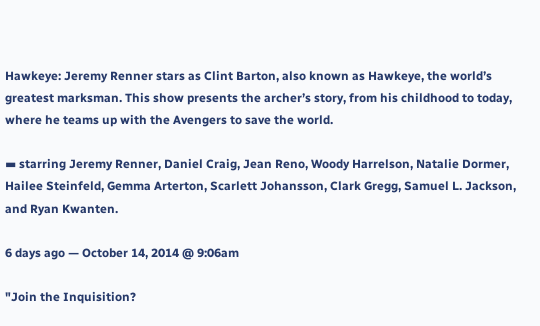Hawkeye: Jeremy Renner stars as Clint Barton, also known as Hawkeye, the world’s greatest marksman. This show presents the archer’s story, from his childhood to today, where he teams up with the Avengers to save the world.

▬ starring Jeremy Renner, Daniel Craig, Jean Reno, Woody Harrelson, Natalie Dormer, Hailee Steinfeld, Gemma Arterton, Scarlett Johansson, Clark Gregg, Samuel L. Jackson, and Ryan Kwanten.

6 days ago — October 14, 2014 @ 9:06am

"Join the Inquisition?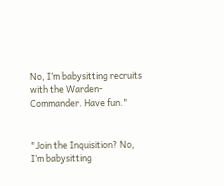No, I’m babysitting recruits with the Warden-Commander. Have fun."


"Join the Inquisition? No, I’m babysitting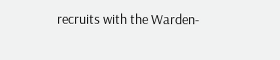recruits with the Warden-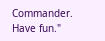Commander. Have fun."